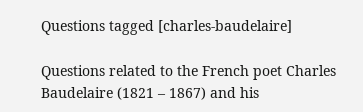Questions tagged [charles-baudelaire]

Questions related to the French poet Charles Baudelaire (1821 – 1867) and his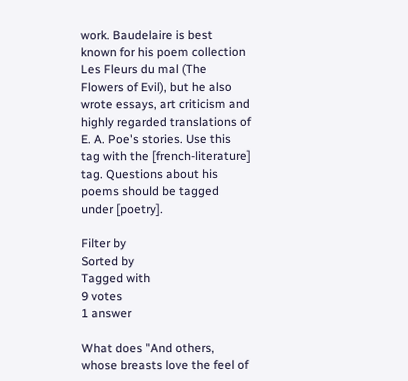work. Baudelaire is best known for his poem collection Les Fleurs du mal (The Flowers of Evil), but he also wrote essays, art criticism and highly regarded translations of E. A. Poe's stories. Use this tag with the [french-literature] tag. Questions about his poems should be tagged under [poetry].

Filter by
Sorted by
Tagged with
9 votes
1 answer

What does "And others, whose breasts love the feel of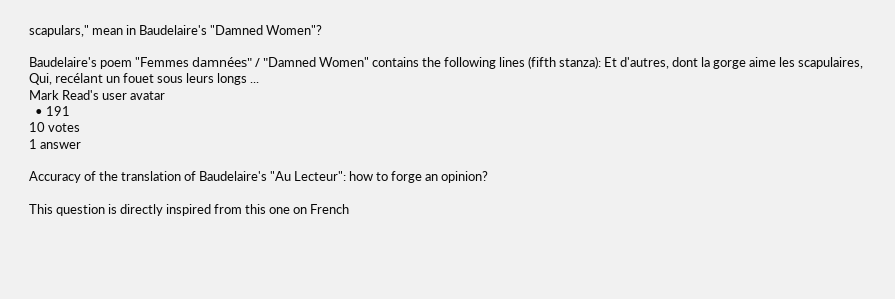scapulars," mean in Baudelaire's "Damned Women"?

Baudelaire's poem "Femmes damnées" / "Damned Women" contains the following lines (fifth stanza): Et d'autres, dont la gorge aime les scapulaires, Qui, recélant un fouet sous leurs longs ...
Mark Read's user avatar
  • 191
10 votes
1 answer

Accuracy of the translation of Baudelaire's "Au Lecteur": how to forge an opinion?

This question is directly inspired from this one on French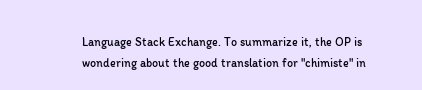Language Stack Exchange. To summarize it, the OP is wondering about the good translation for "chimiste" in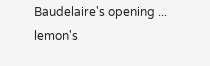Baudelaire's opening ...
lemon's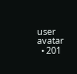user avatar
  • 201